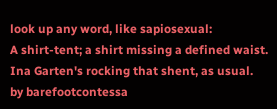look up any word, like sapiosexual:
A shirt-tent; a shirt missing a defined waist.
Ina Garten's rocking that shent, as usual.
by barefootcontessa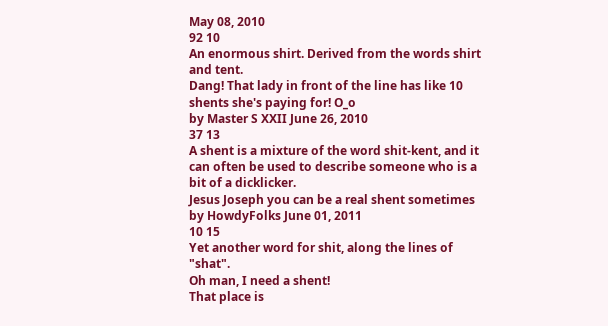May 08, 2010
92 10
An enormous shirt. Derived from the words shirt and tent.
Dang! That lady in front of the line has like 10 shents she's paying for! O_o
by Master S XXII June 26, 2010
37 13
A shent is a mixture of the word shit-kent, and it can often be used to describe someone who is a bit of a dicklicker.
Jesus Joseph you can be a real shent sometimes
by HowdyFolks June 01, 2011
10 15
Yet another word for shit, along the lines of "shat".
Oh man, I need a shent!
That place is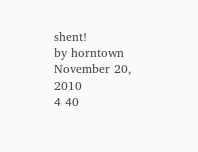shent!
by horntown November 20, 2010
4 40